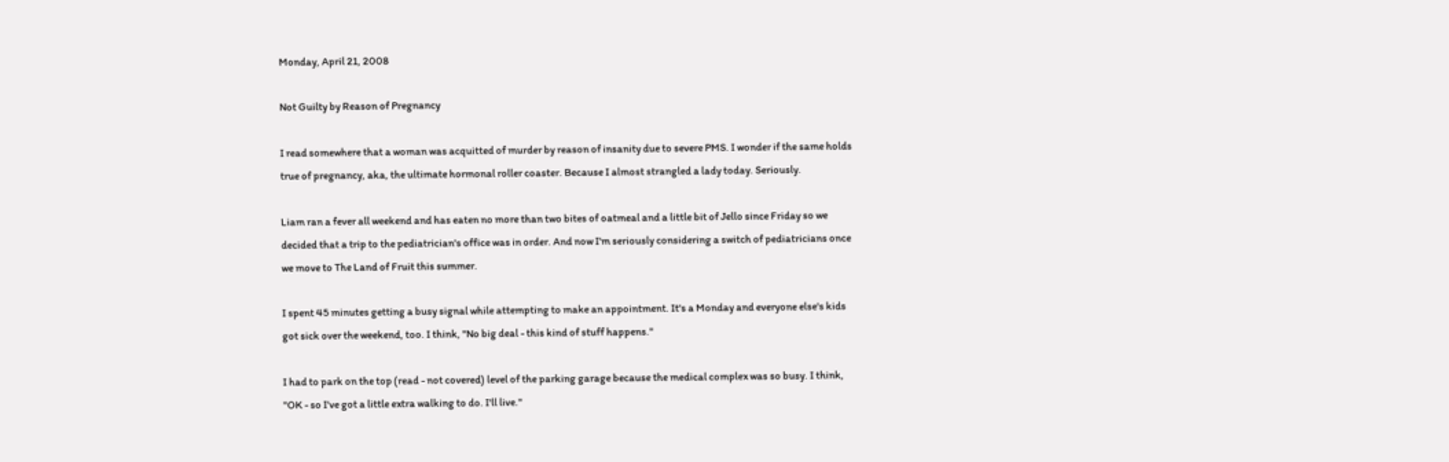Monday, April 21, 2008

Not Guilty by Reason of Pregnancy

I read somewhere that a woman was acquitted of murder by reason of insanity due to severe PMS. I wonder if the same holds true of pregnancy, aka, the ultimate hormonal roller coaster. Because I almost strangled a lady today. Seriously.

Liam ran a fever all weekend and has eaten no more than two bites of oatmeal and a little bit of Jello since Friday so we decided that a trip to the pediatrician's office was in order. And now I'm seriously considering a switch of pediatricians once we move to The Land of Fruit this summer.

I spent 45 minutes getting a busy signal while attempting to make an appointment. It's a Monday and everyone else's kids got sick over the weekend, too. I think, "No big deal - this kind of stuff happens."

I had to park on the top (read - not covered) level of the parking garage because the medical complex was so busy. I think, "OK - so I've got a little extra walking to do. I'll live."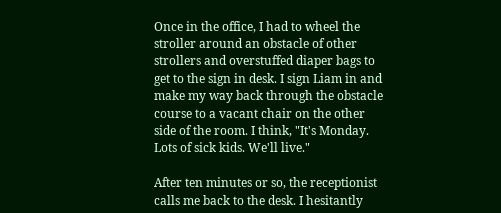Once in the office, I had to wheel the stroller around an obstacle of other strollers and overstuffed diaper bags to get to the sign in desk. I sign Liam in and make my way back through the obstacle course to a vacant chair on the other side of the room. I think, "It's Monday. Lots of sick kids. We'll live."

After ten minutes or so, the receptionist calls me back to the desk. I hesitantly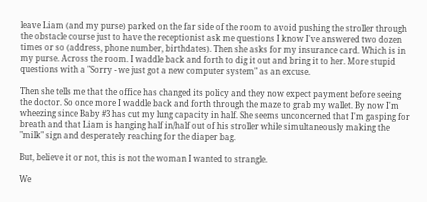leave Liam (and my purse) parked on the far side of the room to avoid pushing the stroller through the obstacle course just to have the receptionist ask me questions I know I've answered two dozen times or so (address, phone number, birthdates). Then she asks for my insurance card. Which is in my purse. Across the room. I waddle back and forth to dig it out and bring it to her. More stupid questions with a "Sorry - we just got a new computer system" as an excuse.

Then she tells me that the office has changed its policy and they now expect payment before seeing the doctor. So once more I waddle back and forth through the maze to grab my wallet. By now I'm wheezing since Baby #3 has cut my lung capacity in half. She seems unconcerned that I'm gasping for breath and that Liam is hanging half in/half out of his stroller while simultaneously making the "milk" sign and desperately reaching for the diaper bag.

But, believe it or not, this is not the woman I wanted to strangle.

We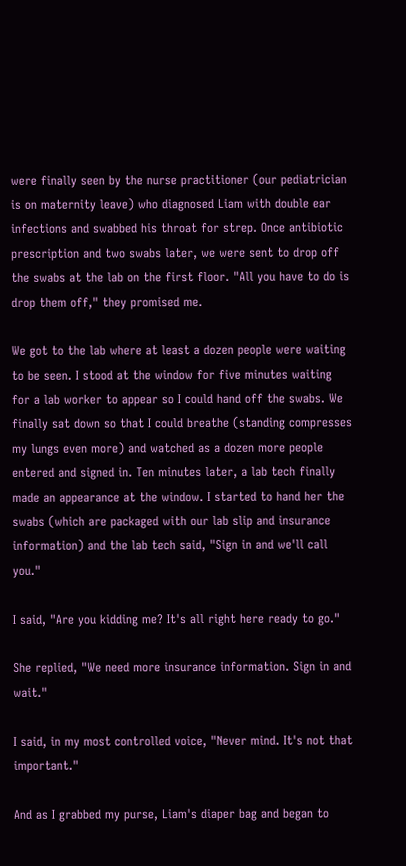were finally seen by the nurse practitioner (our pediatrician is on maternity leave) who diagnosed Liam with double ear infections and swabbed his throat for strep. Once antibiotic prescription and two swabs later, we were sent to drop off the swabs at the lab on the first floor. "All you have to do is drop them off," they promised me.

We got to the lab where at least a dozen people were waiting to be seen. I stood at the window for five minutes waiting for a lab worker to appear so I could hand off the swabs. We finally sat down so that I could breathe (standing compresses my lungs even more) and watched as a dozen more people entered and signed in. Ten minutes later, a lab tech finally made an appearance at the window. I started to hand her the swabs (which are packaged with our lab slip and insurance information) and the lab tech said, "Sign in and we'll call you."

I said, "Are you kidding me? It's all right here ready to go."

She replied, "We need more insurance information. Sign in and wait."

I said, in my most controlled voice, "Never mind. It's not that important."

And as I grabbed my purse, Liam's diaper bag and began to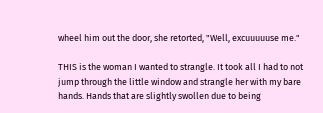wheel him out the door, she retorted, "Well, excuuuuuse me."

THIS is the woman I wanted to strangle. It took all I had to not jump through the little window and strangle her with my bare hands. Hands that are slightly swollen due to being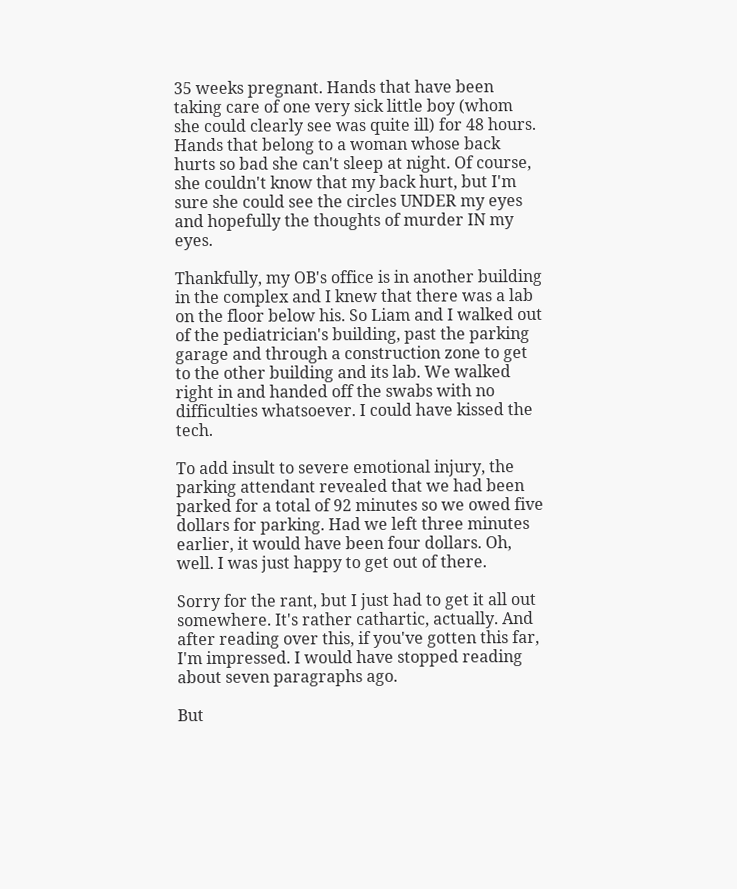35 weeks pregnant. Hands that have been taking care of one very sick little boy (whom she could clearly see was quite ill) for 48 hours. Hands that belong to a woman whose back hurts so bad she can't sleep at night. Of course, she couldn't know that my back hurt, but I'm sure she could see the circles UNDER my eyes and hopefully the thoughts of murder IN my eyes.

Thankfully, my OB's office is in another building in the complex and I knew that there was a lab on the floor below his. So Liam and I walked out of the pediatrician's building, past the parking garage and through a construction zone to get to the other building and its lab. We walked right in and handed off the swabs with no difficulties whatsoever. I could have kissed the tech.

To add insult to severe emotional injury, the parking attendant revealed that we had been parked for a total of 92 minutes so we owed five dollars for parking. Had we left three minutes earlier, it would have been four dollars. Oh, well. I was just happy to get out of there.

Sorry for the rant, but I just had to get it all out somewhere. It's rather cathartic, actually. And after reading over this, if you've gotten this far, I'm impressed. I would have stopped reading about seven paragraphs ago.

But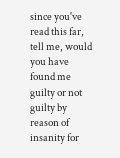since you've read this far, tell me, would you have found me guilty or not guilty by reason of insanity for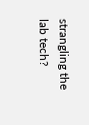strangling the lab tech?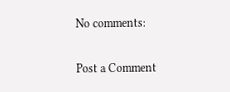No comments:

Post a Comment